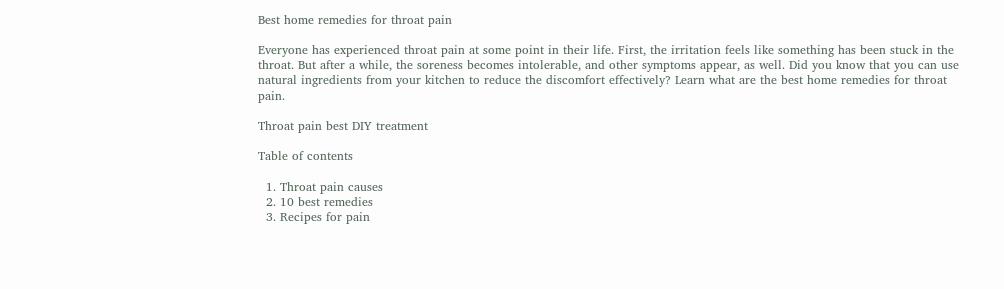Best home remedies for throat pain

Everyone has experienced throat pain at some point in their life. First, the irritation feels like something has been stuck in the throat. But after a while, the soreness becomes intolerable, and other symptoms appear, as well. Did you know that you can use natural ingredients from your kitchen to reduce the discomfort effectively? Learn what are the best home remedies for throat pain.

Throat pain best DIY treatment

Table of contents

  1. Throat pain causes
  2. 10 best remedies
  3. Recipes for pain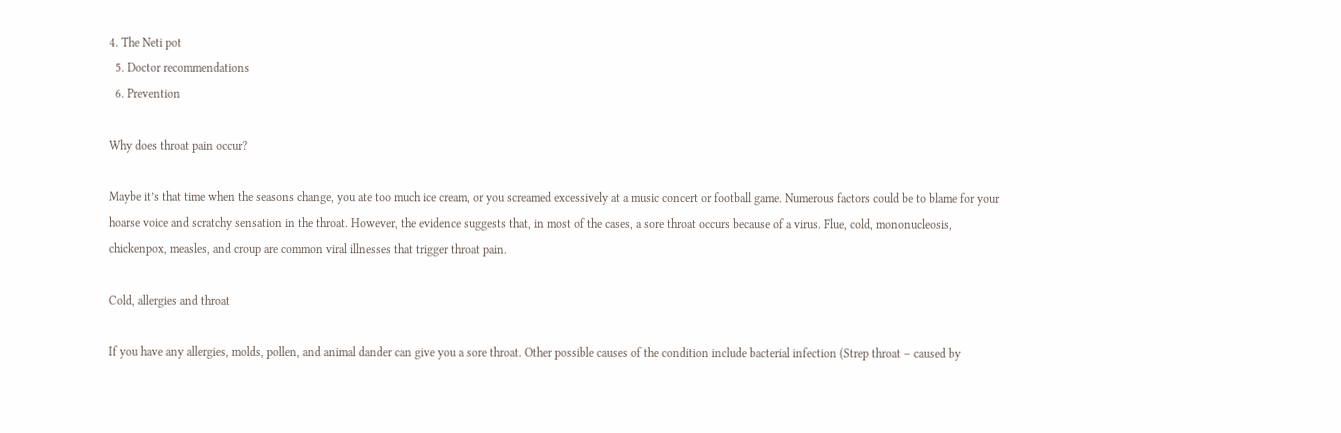4. The Neti pot
  5. Doctor recommendations
  6. Prevention

Why does throat pain occur?

Maybe it’s that time when the seasons change, you ate too much ice cream, or you screamed excessively at a music concert or football game. Numerous factors could be to blame for your hoarse voice and scratchy sensation in the throat. However, the evidence suggests that, in most of the cases, a sore throat occurs because of a virus. Flue, cold, mononucleosis, chickenpox, measles, and croup are common viral illnesses that trigger throat pain.

Cold, allergies and throat

If you have any allergies, molds, pollen, and animal dander can give you a sore throat. Other possible causes of the condition include bacterial infection (Strep throat – caused by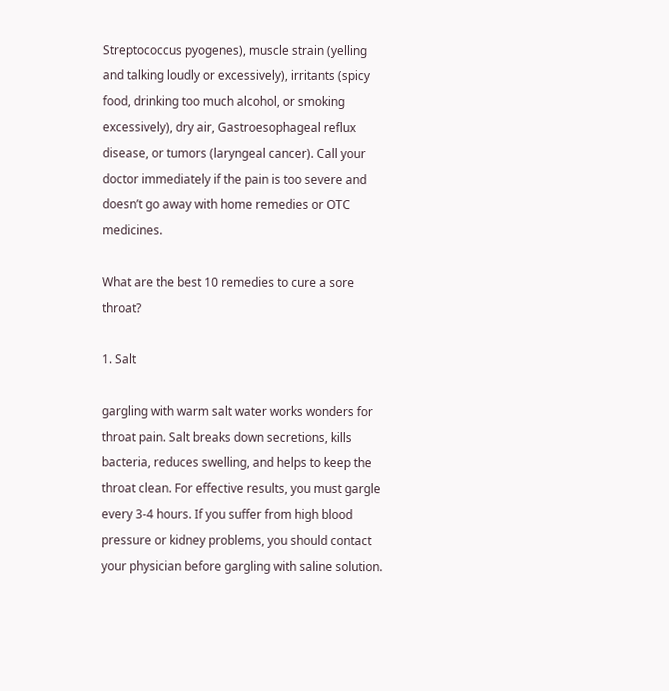Streptococcus pyogenes), muscle strain (yelling and talking loudly or excessively), irritants (spicy food, drinking too much alcohol, or smoking excessively), dry air, Gastroesophageal reflux disease, or tumors (laryngeal cancer). Call your doctor immediately if the pain is too severe and doesn’t go away with home remedies or OTC medicines.

What are the best 10 remedies to cure a sore throat?

1. Salt

gargling with warm salt water works wonders for throat pain. Salt breaks down secretions, kills bacteria, reduces swelling, and helps to keep the throat clean. For effective results, you must gargle every 3-4 hours. If you suffer from high blood pressure or kidney problems, you should contact your physician before gargling with saline solution.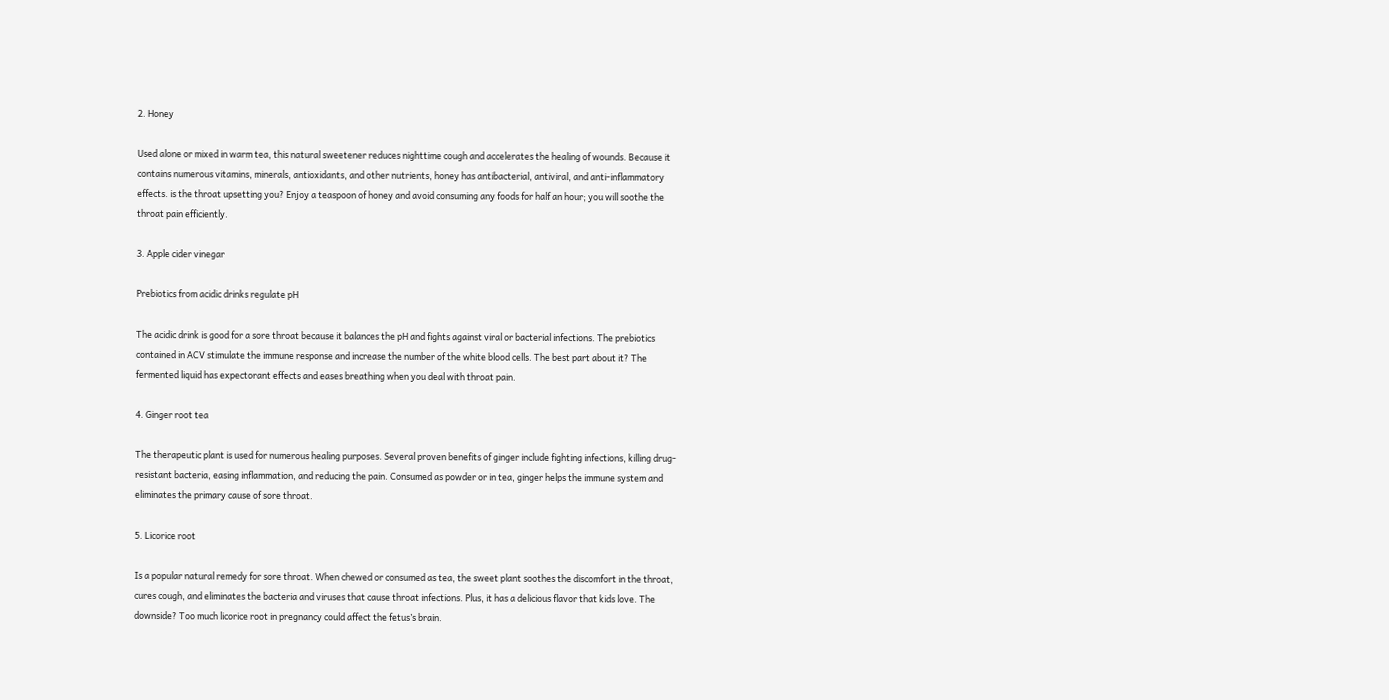2. Honey

Used alone or mixed in warm tea, this natural sweetener reduces nighttime cough and accelerates the healing of wounds. Because it contains numerous vitamins, minerals, antioxidants, and other nutrients, honey has antibacterial, antiviral, and anti-inflammatory effects. is the throat upsetting you? Enjoy a teaspoon of honey and avoid consuming any foods for half an hour; you will soothe the throat pain efficiently.

3. Apple cider vinegar

Prebiotics from acidic drinks regulate pH

The acidic drink is good for a sore throat because it balances the pH and fights against viral or bacterial infections. The prebiotics contained in ACV stimulate the immune response and increase the number of the white blood cells. The best part about it? The fermented liquid has expectorant effects and eases breathing when you deal with throat pain.

4. Ginger root tea

The therapeutic plant is used for numerous healing purposes. Several proven benefits of ginger include fighting infections, killing drug-resistant bacteria, easing inflammation, and reducing the pain. Consumed as powder or in tea, ginger helps the immune system and eliminates the primary cause of sore throat.

5. Licorice root

Is a popular natural remedy for sore throat. When chewed or consumed as tea, the sweet plant soothes the discomfort in the throat, cures cough, and eliminates the bacteria and viruses that cause throat infections. Plus, it has a delicious flavor that kids love. The downside? Too much licorice root in pregnancy could affect the fetus’s brain.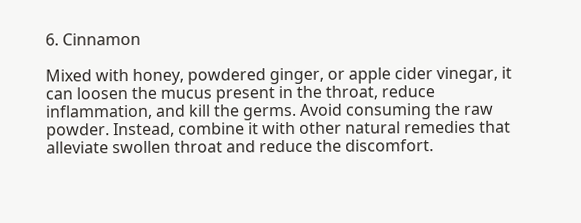6. Cinnamon

Mixed with honey, powdered ginger, or apple cider vinegar, it can loosen the mucus present in the throat, reduce inflammation, and kill the germs. Avoid consuming the raw powder. Instead, combine it with other natural remedies that alleviate swollen throat and reduce the discomfort.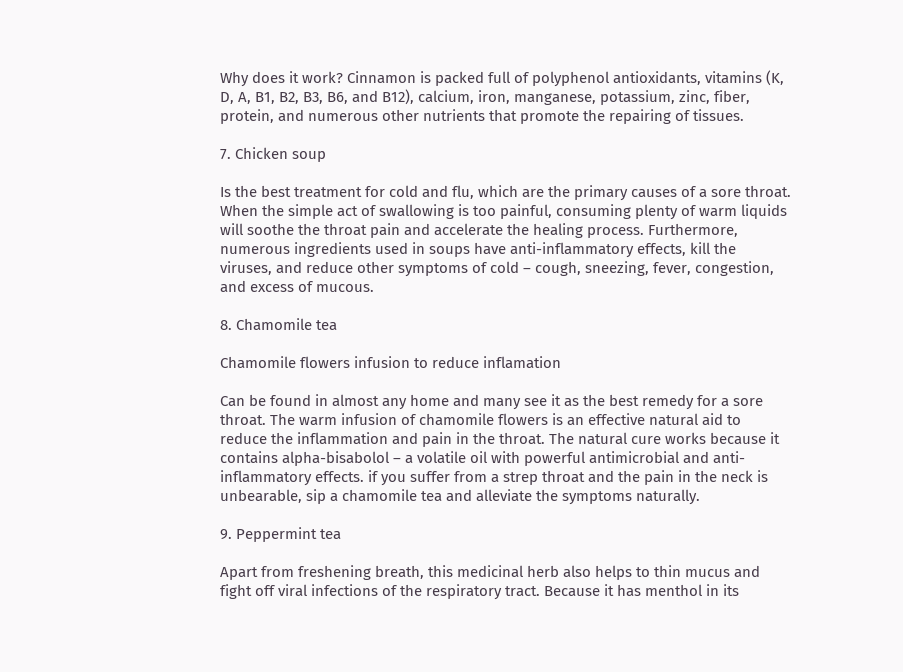Why does it work? Cinnamon is packed full of polyphenol antioxidants, vitamins (K, D, A, B1, B2, B3, B6, and B12), calcium, iron, manganese, potassium, zinc, fiber, protein, and numerous other nutrients that promote the repairing of tissues.

7. Chicken soup

Is the best treatment for cold and flu, which are the primary causes of a sore throat. When the simple act of swallowing is too painful, consuming plenty of warm liquids will soothe the throat pain and accelerate the healing process. Furthermore, numerous ingredients used in soups have anti-inflammatory effects, kill the viruses, and reduce other symptoms of cold – cough, sneezing, fever, congestion, and excess of mucous.

8. Chamomile tea

Chamomile flowers infusion to reduce inflamation

Can be found in almost any home and many see it as the best remedy for a sore throat. The warm infusion of chamomile flowers is an effective natural aid to reduce the inflammation and pain in the throat. The natural cure works because it contains alpha-bisabolol – a volatile oil with powerful antimicrobial and anti-inflammatory effects. if you suffer from a strep throat and the pain in the neck is unbearable, sip a chamomile tea and alleviate the symptoms naturally.

9. Peppermint tea

Apart from freshening breath, this medicinal herb also helps to thin mucus and fight off viral infections of the respiratory tract. Because it has menthol in its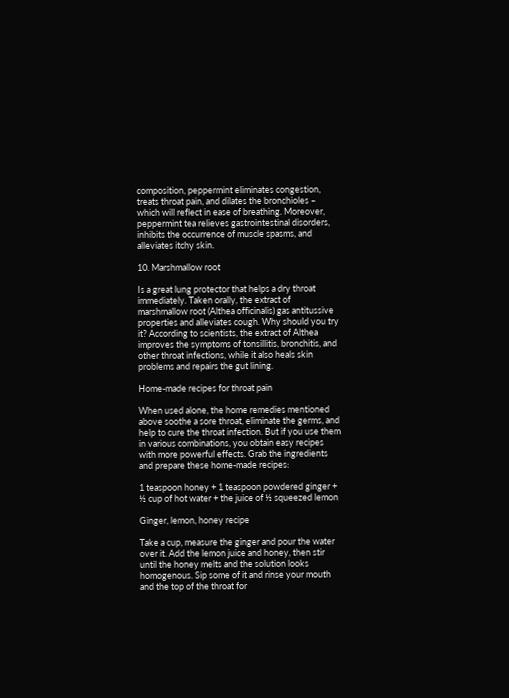composition, peppermint eliminates congestion, treats throat pain, and dilates the bronchioles – which will reflect in ease of breathing. Moreover, peppermint tea relieves gastrointestinal disorders, inhibits the occurrence of muscle spasms, and alleviates itchy skin.

10. Marshmallow root

Is a great lung protector that helps a dry throat immediately. Taken orally, the extract of marshmallow root (Althea officinalis) gas antitussive properties and alleviates cough. Why should you try it? According to scientists, the extract of Althea improves the symptoms of tonsillitis, bronchitis, and other throat infections, while it also heals skin problems and repairs the gut lining.

Home-made recipes for throat pain

When used alone, the home remedies mentioned above soothe a sore throat, eliminate the germs, and help to cure the throat infection. But if you use them in various combinations, you obtain easy recipes with more powerful effects. Grab the ingredients and prepare these home-made recipes:

1 teaspoon honey + 1 teaspoon powdered ginger + ½ cup of hot water + the juice of ½ squeezed lemon

Ginger, lemon, honey recipe

Take a cup, measure the ginger and pour the water over it. Add the lemon juice and honey, then stir until the honey melts and the solution looks homogenous. Sip some of it and rinse your mouth and the top of the throat for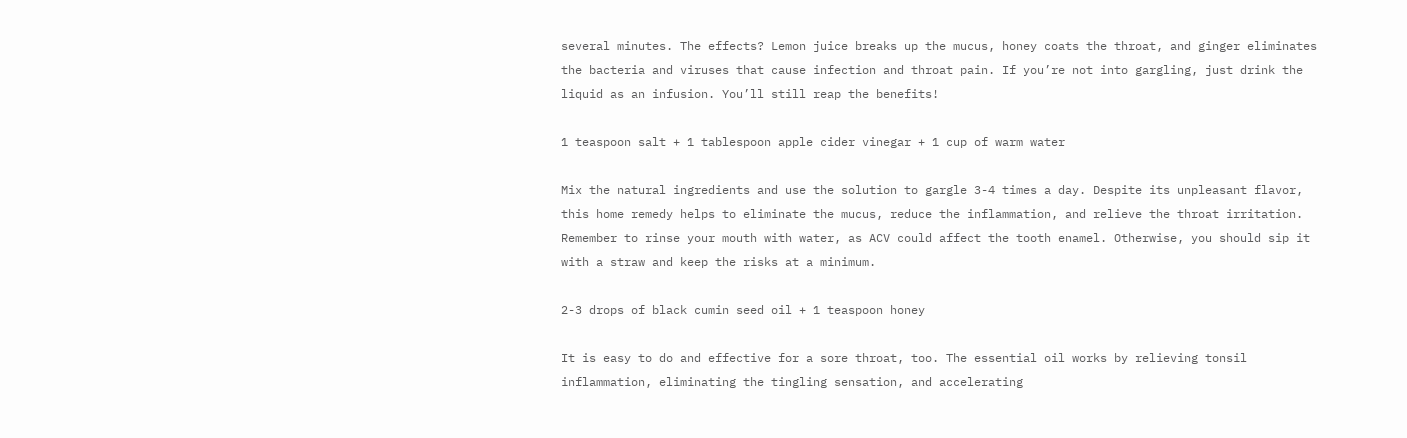several minutes. The effects? Lemon juice breaks up the mucus, honey coats the throat, and ginger eliminates the bacteria and viruses that cause infection and throat pain. If you’re not into gargling, just drink the liquid as an infusion. You’ll still reap the benefits!

1 teaspoon salt + 1 tablespoon apple cider vinegar + 1 cup of warm water

Mix the natural ingredients and use the solution to gargle 3-4 times a day. Despite its unpleasant flavor, this home remedy helps to eliminate the mucus, reduce the inflammation, and relieve the throat irritation. Remember to rinse your mouth with water, as ACV could affect the tooth enamel. Otherwise, you should sip it with a straw and keep the risks at a minimum.

2-3 drops of black cumin seed oil + 1 teaspoon honey

It is easy to do and effective for a sore throat, too. The essential oil works by relieving tonsil inflammation, eliminating the tingling sensation, and accelerating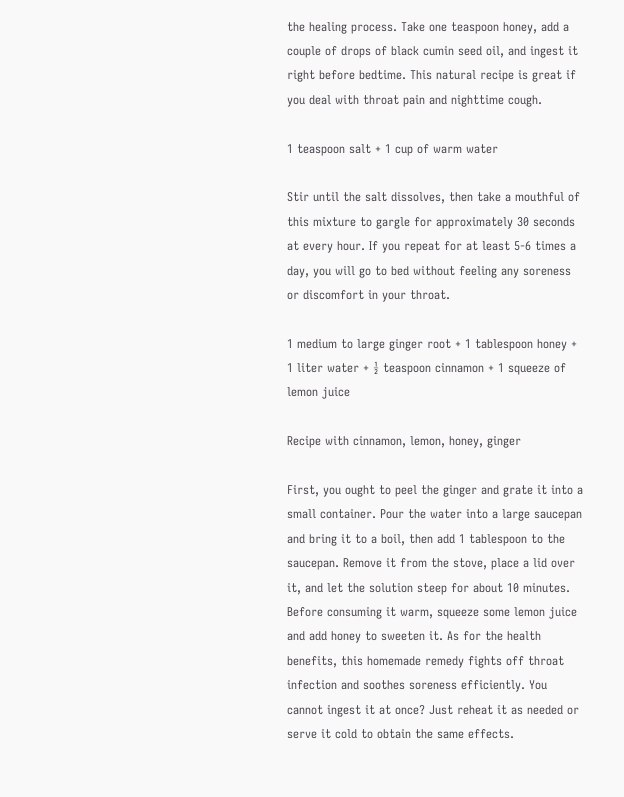the healing process. Take one teaspoon honey, add a couple of drops of black cumin seed oil, and ingest it right before bedtime. This natural recipe is great if you deal with throat pain and nighttime cough.

1 teaspoon salt + 1 cup of warm water

Stir until the salt dissolves, then take a mouthful of this mixture to gargle for approximately 30 seconds at every hour. If you repeat for at least 5-6 times a day, you will go to bed without feeling any soreness or discomfort in your throat.

1 medium to large ginger root + 1 tablespoon honey + 1 liter water + ½ teaspoon cinnamon + 1 squeeze of lemon juice

Recipe with cinnamon, lemon, honey, ginger

First, you ought to peel the ginger and grate it into a small container. Pour the water into a large saucepan and bring it to a boil, then add 1 tablespoon to the saucepan. Remove it from the stove, place a lid over it, and let the solution steep for about 10 minutes. Before consuming it warm, squeeze some lemon juice and add honey to sweeten it. As for the health benefits, this homemade remedy fights off throat infection and soothes soreness efficiently. You cannot ingest it at once? Just reheat it as needed or serve it cold to obtain the same effects.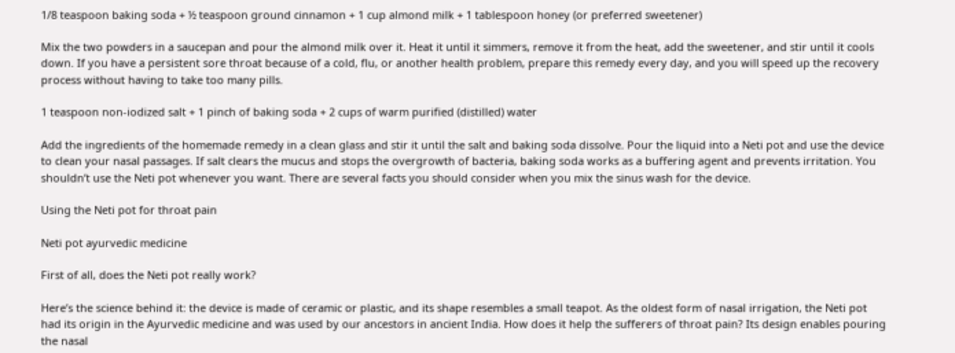1/8 teaspoon baking soda + ½ teaspoon ground cinnamon + 1 cup almond milk + 1 tablespoon honey (or preferred sweetener)

Mix the two powders in a saucepan and pour the almond milk over it. Heat it until it simmers, remove it from the heat, add the sweetener, and stir until it cools down. If you have a persistent sore throat because of a cold, flu, or another health problem, prepare this remedy every day, and you will speed up the recovery process without having to take too many pills.

1 teaspoon non-iodized salt + 1 pinch of baking soda + 2 cups of warm purified (distilled) water

Add the ingredients of the homemade remedy in a clean glass and stir it until the salt and baking soda dissolve. Pour the liquid into a Neti pot and use the device to clean your nasal passages. If salt clears the mucus and stops the overgrowth of bacteria, baking soda works as a buffering agent and prevents irritation. You shouldn’t use the Neti pot whenever you want. There are several facts you should consider when you mix the sinus wash for the device.

Using the Neti pot for throat pain

Neti pot ayurvedic medicine

First of all, does the Neti pot really work?

Here’s the science behind it: the device is made of ceramic or plastic, and its shape resembles a small teapot. As the oldest form of nasal irrigation, the Neti pot had its origin in the Ayurvedic medicine and was used by our ancestors in ancient India. How does it help the sufferers of throat pain? Its design enables pouring the nasal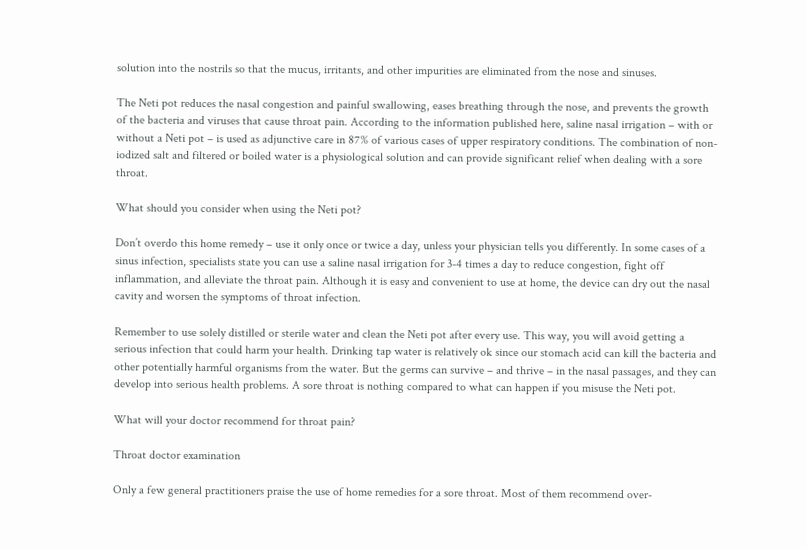solution into the nostrils so that the mucus, irritants, and other impurities are eliminated from the nose and sinuses.

The Neti pot reduces the nasal congestion and painful swallowing, eases breathing through the nose, and prevents the growth of the bacteria and viruses that cause throat pain. According to the information published here, saline nasal irrigation – with or without a Neti pot – is used as adjunctive care in 87% of various cases of upper respiratory conditions. The combination of non-iodized salt and filtered or boiled water is a physiological solution and can provide significant relief when dealing with a sore throat.

What should you consider when using the Neti pot?

Don’t overdo this home remedy – use it only once or twice a day, unless your physician tells you differently. In some cases of a sinus infection, specialists state you can use a saline nasal irrigation for 3-4 times a day to reduce congestion, fight off inflammation, and alleviate the throat pain. Although it is easy and convenient to use at home, the device can dry out the nasal cavity and worsen the symptoms of throat infection.

Remember to use solely distilled or sterile water and clean the Neti pot after every use. This way, you will avoid getting a serious infection that could harm your health. Drinking tap water is relatively ok since our stomach acid can kill the bacteria and other potentially harmful organisms from the water. But the germs can survive – and thrive – in the nasal passages, and they can develop into serious health problems. A sore throat is nothing compared to what can happen if you misuse the Neti pot.

What will your doctor recommend for throat pain?

Throat doctor examination

Only a few general practitioners praise the use of home remedies for a sore throat. Most of them recommend over-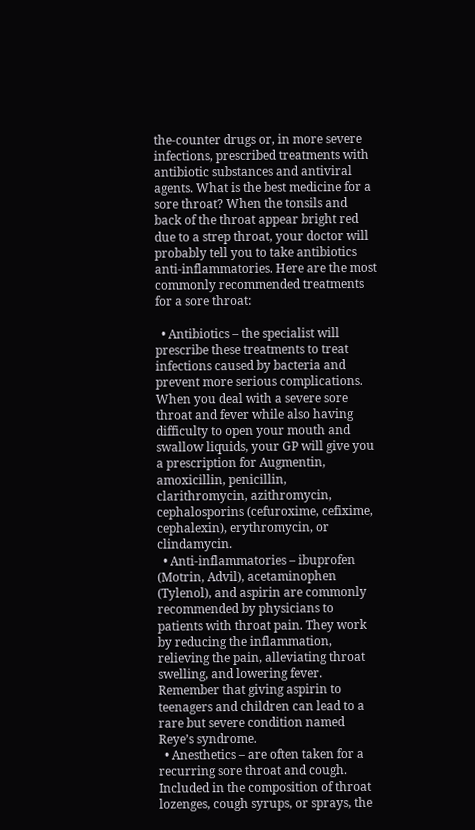the-counter drugs or, in more severe infections, prescribed treatments with antibiotic substances and antiviral agents. What is the best medicine for a sore throat? When the tonsils and back of the throat appear bright red due to a strep throat, your doctor will probably tell you to take antibiotics anti-inflammatories. Here are the most commonly recommended treatments for a sore throat:

  • Antibiotics – the specialist will prescribe these treatments to treat infections caused by bacteria and prevent more serious complications. When you deal with a severe sore throat and fever while also having difficulty to open your mouth and swallow liquids, your GP will give you a prescription for Augmentin, amoxicillin, penicillin, clarithromycin, azithromycin, cephalosporins (cefuroxime, cefixime, cephalexin), erythromycin, or clindamycin.
  • Anti-inflammatories – ibuprofen (Motrin, Advil), acetaminophen (Tylenol), and aspirin are commonly recommended by physicians to patients with throat pain. They work by reducing the inflammation, relieving the pain, alleviating throat swelling, and lowering fever. Remember that giving aspirin to teenagers and children can lead to a rare but severe condition named Reye’s syndrome.
  • Anesthetics – are often taken for a recurring sore throat and cough. Included in the composition of throat lozenges, cough syrups, or sprays, the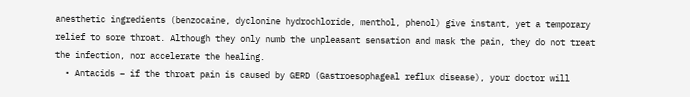anesthetic ingredients (benzocaine, dyclonine hydrochloride, menthol, phenol) give instant, yet a temporary relief to sore throat. Although they only numb the unpleasant sensation and mask the pain, they do not treat the infection, nor accelerate the healing.
  • Antacids – if the throat pain is caused by GERD (Gastroesophageal reflux disease), your doctor will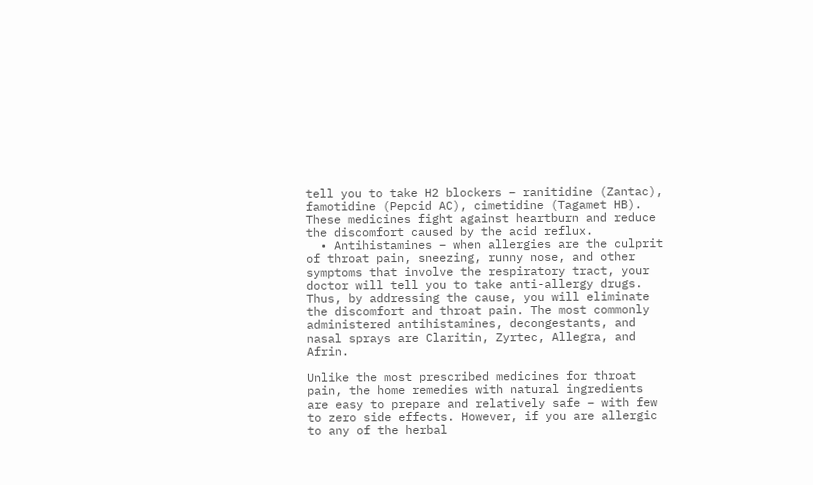tell you to take H2 blockers – ranitidine (Zantac), famotidine (Pepcid AC), cimetidine (Tagamet HB). These medicines fight against heartburn and reduce the discomfort caused by the acid reflux.
  • Antihistamines – when allergies are the culprit of throat pain, sneezing, runny nose, and other symptoms that involve the respiratory tract, your doctor will tell you to take anti-allergy drugs. Thus, by addressing the cause, you will eliminate the discomfort and throat pain. The most commonly administered antihistamines, decongestants, and nasal sprays are Claritin, Zyrtec, Allegra, and Afrin.

Unlike the most prescribed medicines for throat pain, the home remedies with natural ingredients are easy to prepare and relatively safe – with few to zero side effects. However, if you are allergic to any of the herbal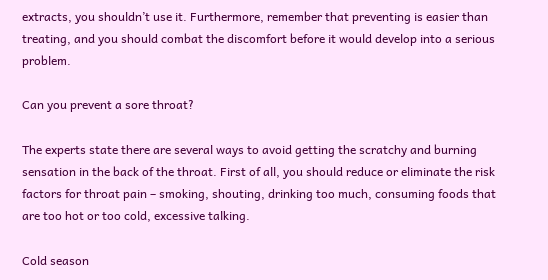extracts, you shouldn’t use it. Furthermore, remember that preventing is easier than treating, and you should combat the discomfort before it would develop into a serious problem.

Can you prevent a sore throat?

The experts state there are several ways to avoid getting the scratchy and burning sensation in the back of the throat. First of all, you should reduce or eliminate the risk factors for throat pain – smoking, shouting, drinking too much, consuming foods that are too hot or too cold, excessive talking.

Cold season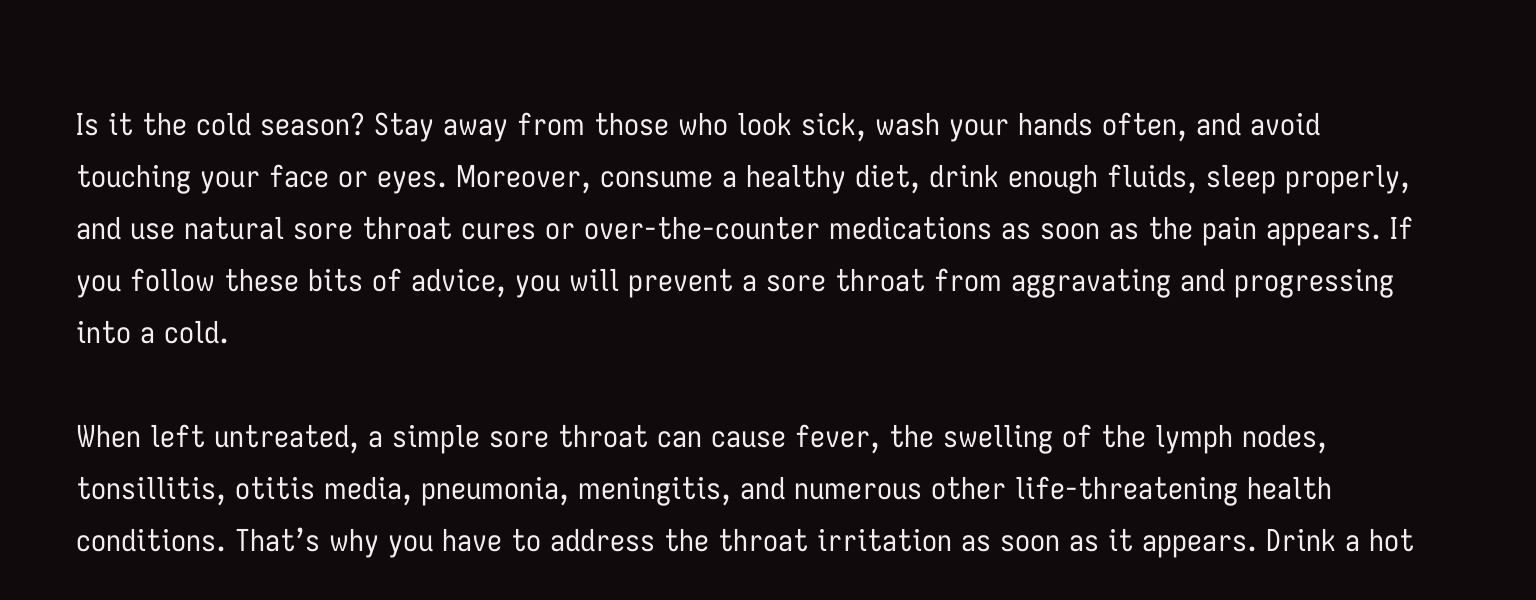Is it the cold season? Stay away from those who look sick, wash your hands often, and avoid touching your face or eyes. Moreover, consume a healthy diet, drink enough fluids, sleep properly, and use natural sore throat cures or over-the-counter medications as soon as the pain appears. If you follow these bits of advice, you will prevent a sore throat from aggravating and progressing into a cold.

When left untreated, a simple sore throat can cause fever, the swelling of the lymph nodes, tonsillitis, otitis media, pneumonia, meningitis, and numerous other life-threatening health conditions. That’s why you have to address the throat irritation as soon as it appears. Drink a hot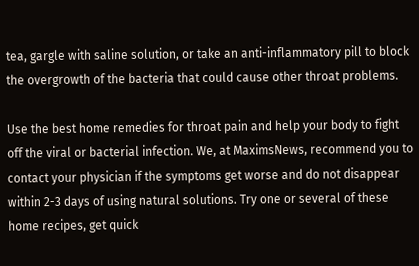tea, gargle with saline solution, or take an anti-inflammatory pill to block the overgrowth of the bacteria that could cause other throat problems.

Use the best home remedies for throat pain and help your body to fight off the viral or bacterial infection. We, at MaximsNews, recommend you to contact your physician if the symptoms get worse and do not disappear within 2-3 days of using natural solutions. Try one or several of these home recipes, get quick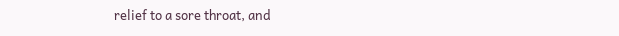relief to a sore throat, and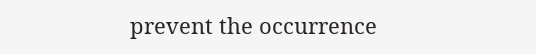prevent the occurrence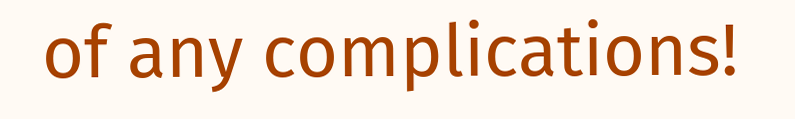of any complications!